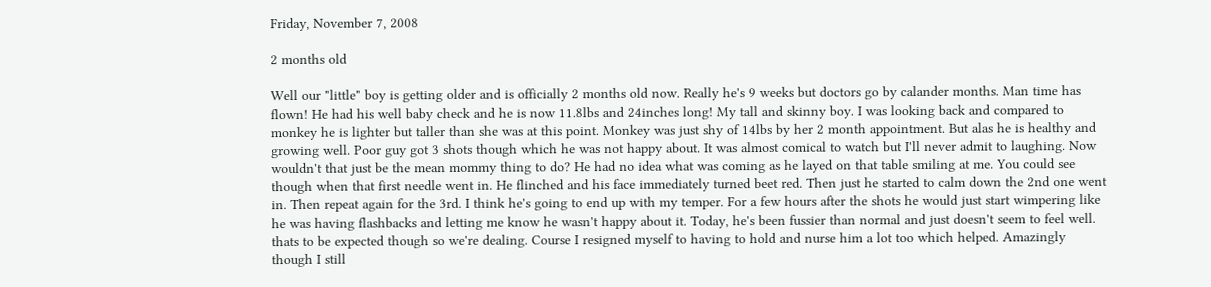Friday, November 7, 2008

2 months old

Well our "little" boy is getting older and is officially 2 months old now. Really he's 9 weeks but doctors go by calander months. Man time has flown! He had his well baby check and he is now 11.8lbs and 24inches long! My tall and skinny boy. I was looking back and compared to monkey he is lighter but taller than she was at this point. Monkey was just shy of 14lbs by her 2 month appointment. But alas he is healthy and growing well. Poor guy got 3 shots though which he was not happy about. It was almost comical to watch but I'll never admit to laughing. Now wouldn't that just be the mean mommy thing to do? He had no idea what was coming as he layed on that table smiling at me. You could see though when that first needle went in. He flinched and his face immediately turned beet red. Then just he started to calm down the 2nd one went in. Then repeat again for the 3rd. I think he's going to end up with my temper. For a few hours after the shots he would just start wimpering like he was having flashbacks and letting me know he wasn't happy about it. Today, he's been fussier than normal and just doesn't seem to feel well. thats to be expected though so we're dealing. Course I resigned myself to having to hold and nurse him a lot too which helped. Amazingly though I still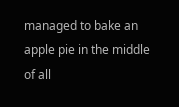managed to bake an apple pie in the middle of all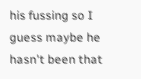his fussing so I guess maybe he hasn't been that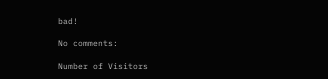bad!

No comments:

Number of Visitors